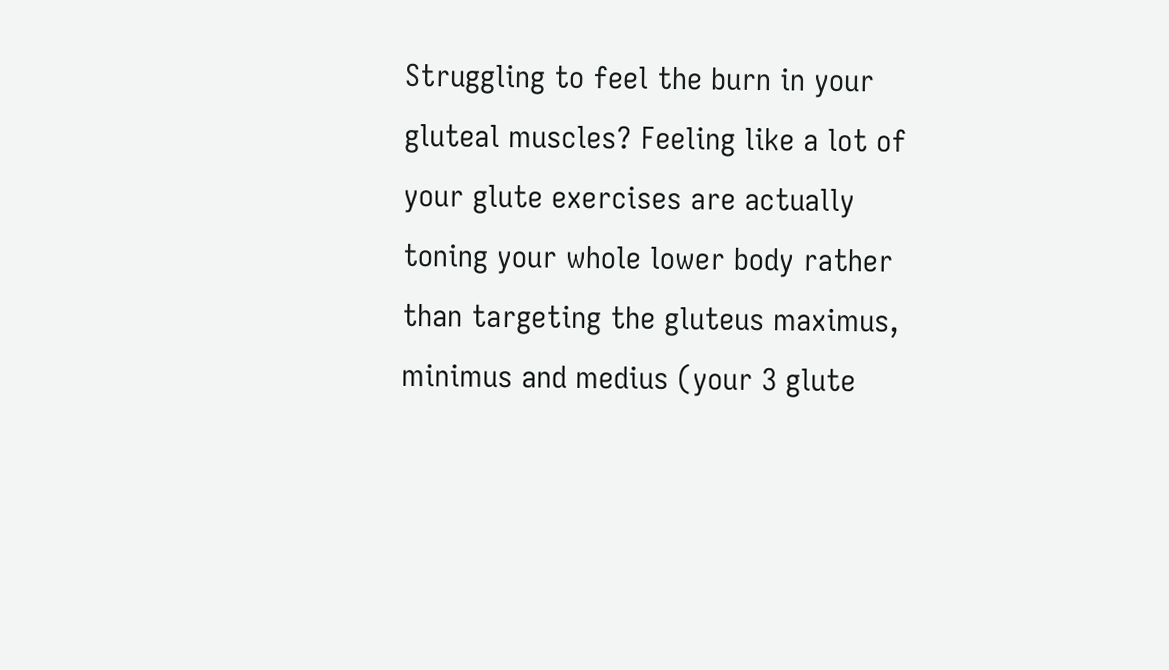Struggling to feel the burn in your gluteal muscles? Feeling like a lot of your glute exercises are actually toning your whole lower body rather than targeting the gluteus maximus, minimus and medius (your 3 glute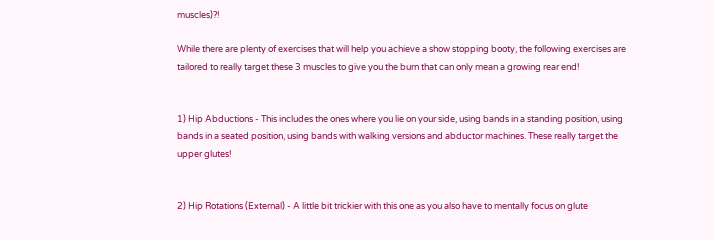muscles)?!

While there are plenty of exercises that will help you achieve a show stopping booty, the following exercises are tailored to really target these 3 muscles to give you the burn that can only mean a growing rear end!


1) Hip Abductions - This includes the ones where you lie on your side, using bands in a standing position, using bands in a seated position, using bands with walking versions and abductor machines. These really target the upper glutes!


2) Hip Rotations (External) - A little bit trickier with this one as you also have to mentally focus on glute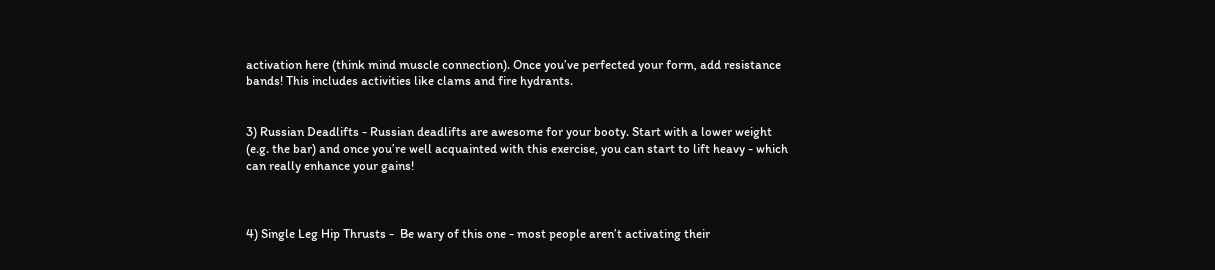activation here (think mind muscle connection). Once you’ve perfected your form, add resistance bands! This includes activities like clams and fire hydrants.


3) Russian Deadlifts - Russian deadlifts are awesome for your booty. Start with a lower weight (e.g. the bar) and once you’re well acquainted with this exercise, you can start to lift heavy - which can really enhance your gains!



4) Single Leg Hip Thrusts -  Be wary of this one - most people aren’t activating their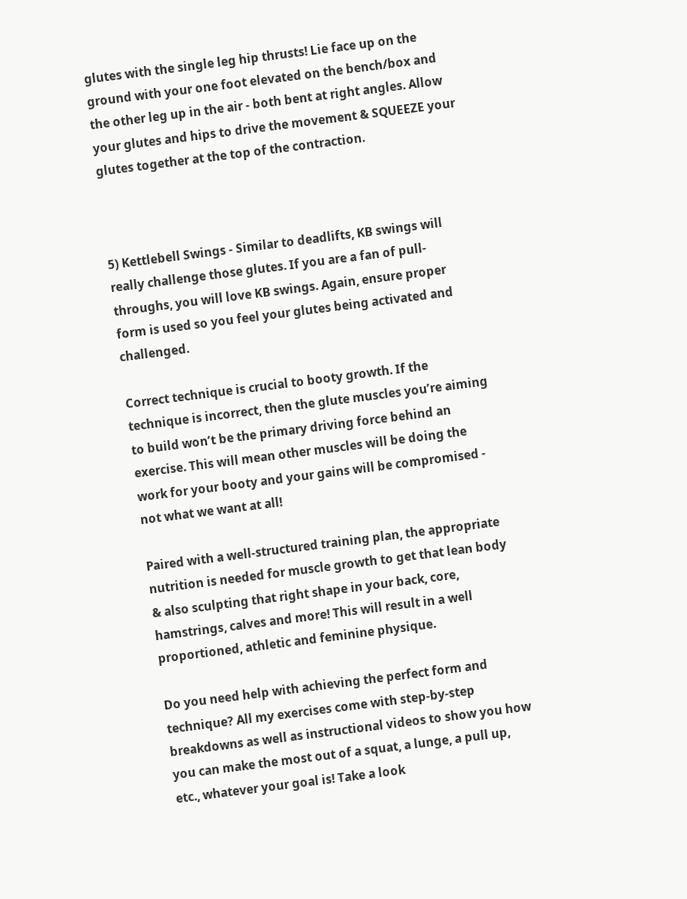glutes with the single leg hip thrusts! Lie face up on the ground with your one foot elevated on the bench/box and the other leg up in the air - both bent at right angles. Allow your glutes and hips to drive the movement & SQUEEZE your glutes together at the top of the contraction.



5) Kettlebell Swings - Similar to deadlifts, KB swings will really challenge those glutes. If you are a fan of pull-throughs, you will love KB swings. Again, ensure proper form is used so you feel your glutes being activated and challenged.

Correct technique is crucial to booty growth. If the technique is incorrect, then the glute muscles you’re aiming to build won’t be the primary driving force behind an exercise. This will mean other muscles will be doing the work for your booty and your gains will be compromised - not what we want at all!

Paired with a well-structured training plan, the appropriate nutrition is needed for muscle growth to get that lean body & also sculpting that right shape in your back, core, hamstrings, calves and more! This will result in a well proportioned, athletic and feminine physique.

Do you need help with achieving the perfect form and technique? All my exercises come with step-by-step breakdowns as well as instructional videos to show you how you can make the most out of a squat, a lunge, a pull up, etc., whatever your goal is! Take a look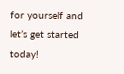for yourself and let’s get started today!